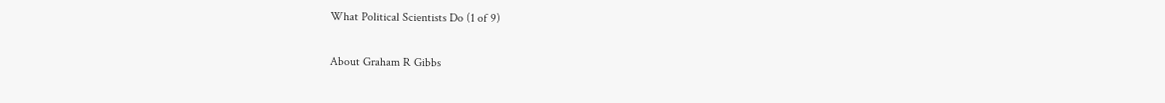What Political Scientists Do (1 of 9)

About Graham R Gibbs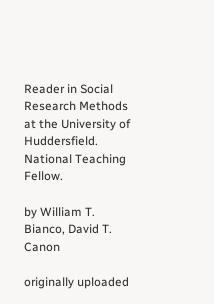Reader in Social Research Methods at the University of Huddersfield. National Teaching Fellow.

by William T. Bianco, David T. Canon

originally uploaded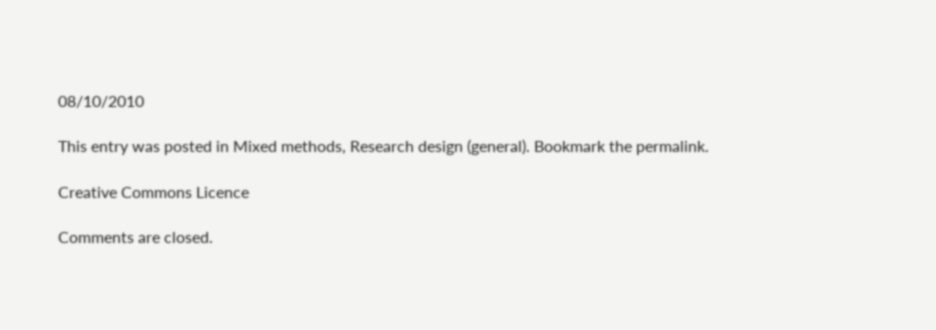08/10/2010

This entry was posted in Mixed methods, Research design (general). Bookmark the permalink.

Creative Commons Licence

Comments are closed.